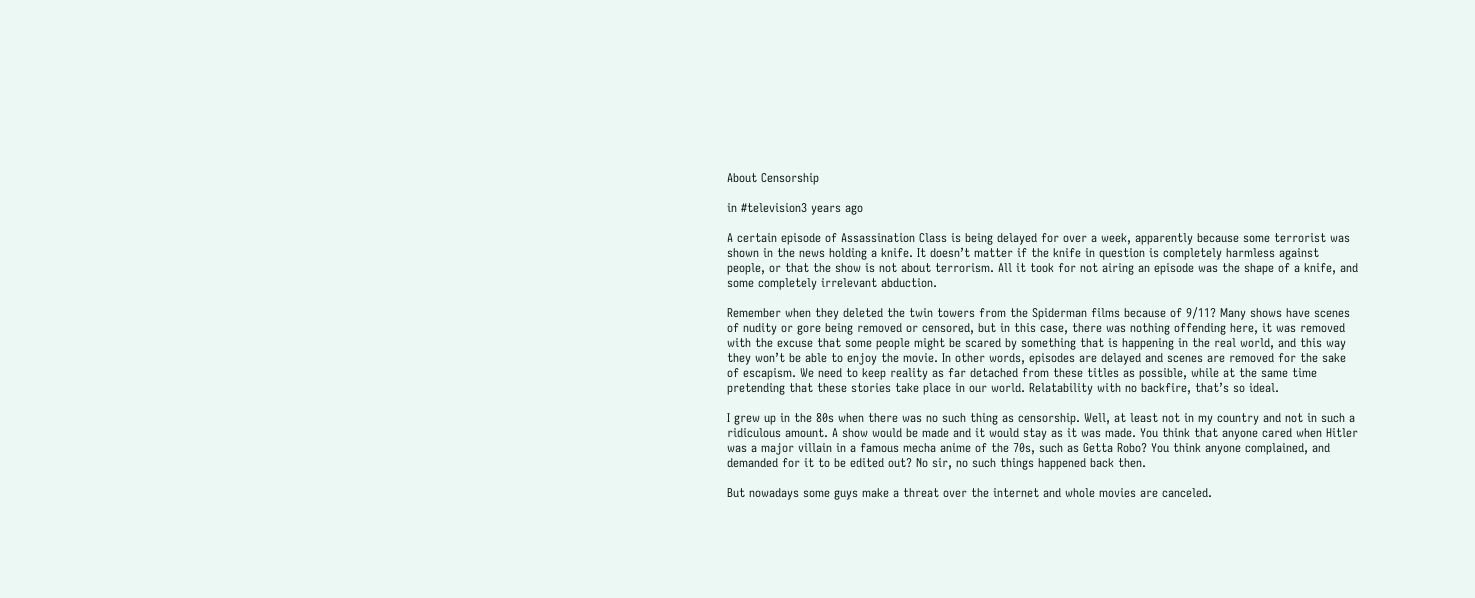About Censorship

in #television3 years ago

A certain episode of Assassination Class is being delayed for over a week, apparently because some terrorist was shown in the news holding a knife. It doesn’t matter if the knife in question is completely harmless against people, or that the show is not about terrorism. All it took for not airing an episode was the shape of a knife, and some completely irrelevant abduction.

Remember when they deleted the twin towers from the Spiderman films because of 9/11? Many shows have scenes of nudity or gore being removed or censored, but in this case, there was nothing offending here, it was removed with the excuse that some people might be scared by something that is happening in the real world, and this way they won’t be able to enjoy the movie. In other words, episodes are delayed and scenes are removed for the sake of escapism. We need to keep reality as far detached from these titles as possible, while at the same time pretending that these stories take place in our world. Relatability with no backfire, that’s so ideal.

I grew up in the 80s when there was no such thing as censorship. Well, at least not in my country and not in such a ridiculous amount. A show would be made and it would stay as it was made. You think that anyone cared when Hitler was a major villain in a famous mecha anime of the 70s, such as Getta Robo? You think anyone complained, and demanded for it to be edited out? No sir, no such things happened back then.

But nowadays some guys make a threat over the internet and whole movies are canceled.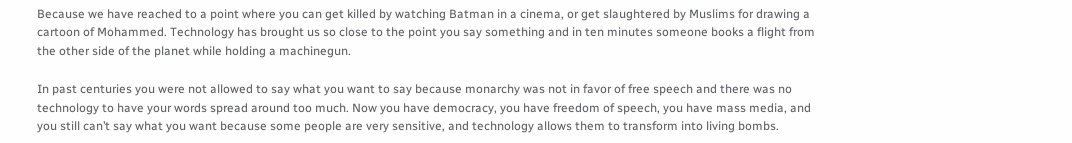Because we have reached to a point where you can get killed by watching Batman in a cinema, or get slaughtered by Muslims for drawing a cartoon of Mohammed. Technology has brought us so close to the point you say something and in ten minutes someone books a flight from the other side of the planet while holding a machinegun.

In past centuries you were not allowed to say what you want to say because monarchy was not in favor of free speech and there was no technology to have your words spread around too much. Now you have democracy, you have freedom of speech, you have mass media, and you still can’t say what you want because some people are very sensitive, and technology allows them to transform into living bombs.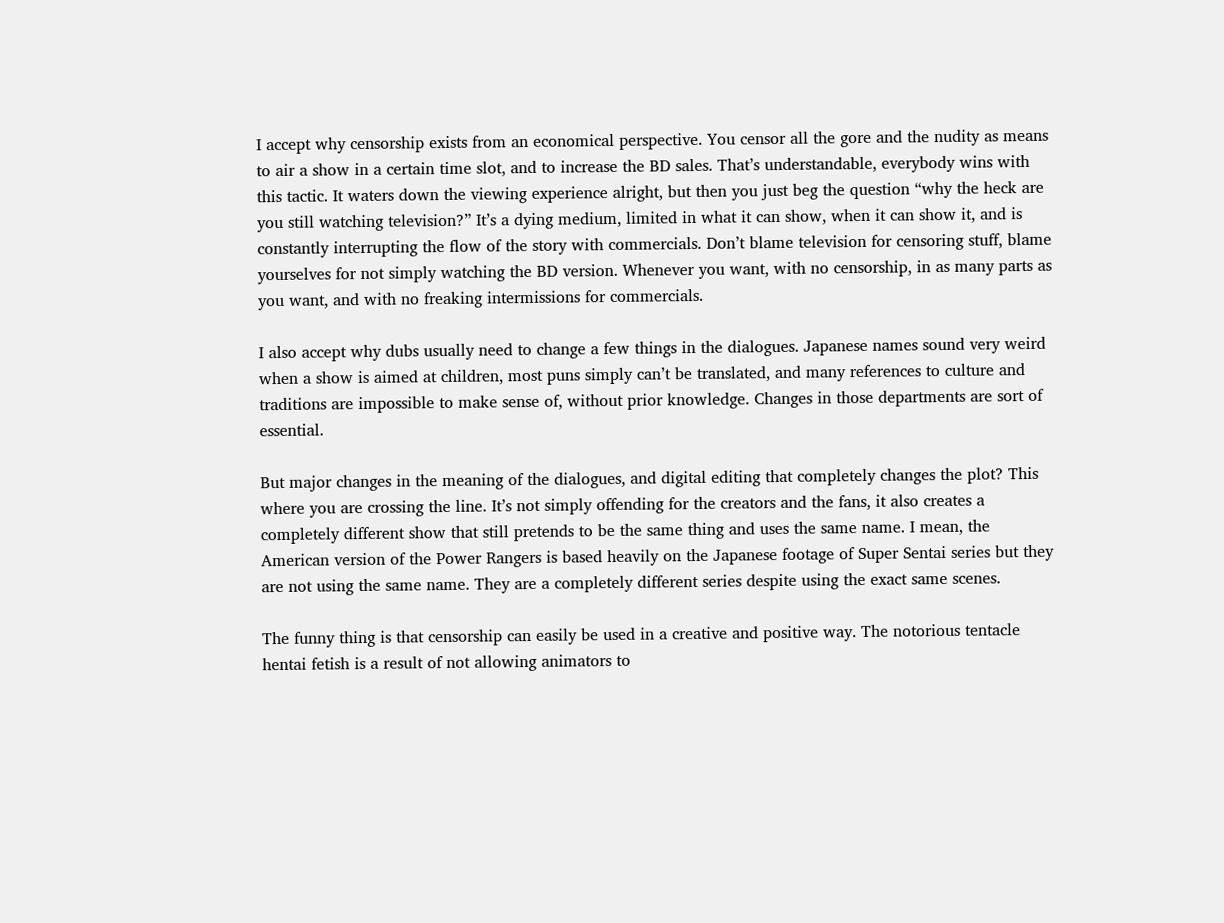I accept why censorship exists from an economical perspective. You censor all the gore and the nudity as means to air a show in a certain time slot, and to increase the BD sales. That’s understandable, everybody wins with this tactic. It waters down the viewing experience alright, but then you just beg the question “why the heck are you still watching television?” It’s a dying medium, limited in what it can show, when it can show it, and is constantly interrupting the flow of the story with commercials. Don’t blame television for censoring stuff, blame yourselves for not simply watching the BD version. Whenever you want, with no censorship, in as many parts as you want, and with no freaking intermissions for commercials.

I also accept why dubs usually need to change a few things in the dialogues. Japanese names sound very weird when a show is aimed at children, most puns simply can’t be translated, and many references to culture and traditions are impossible to make sense of, without prior knowledge. Changes in those departments are sort of essential.

But major changes in the meaning of the dialogues, and digital editing that completely changes the plot? This where you are crossing the line. It’s not simply offending for the creators and the fans, it also creates a completely different show that still pretends to be the same thing and uses the same name. I mean, the American version of the Power Rangers is based heavily on the Japanese footage of Super Sentai series but they are not using the same name. They are a completely different series despite using the exact same scenes.

The funny thing is that censorship can easily be used in a creative and positive way. The notorious tentacle hentai fetish is a result of not allowing animators to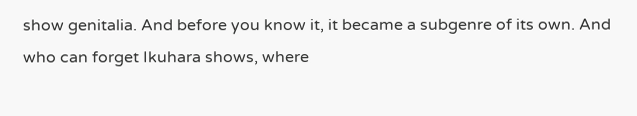show genitalia. And before you know it, it became a subgenre of its own. And who can forget Ikuhara shows, where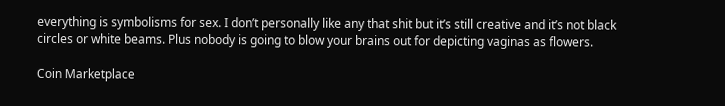everything is symbolisms for sex. I don’t personally like any that shit but it’s still creative and it’s not black circles or white beams. Plus nobody is going to blow your brains out for depicting vaginas as flowers.

Coin Marketplace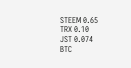STEEM 0.65
TRX 0.10
JST 0.074
BTC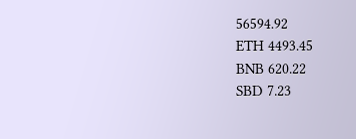56594.92
ETH 4493.45
BNB 620.22
SBD 7.23